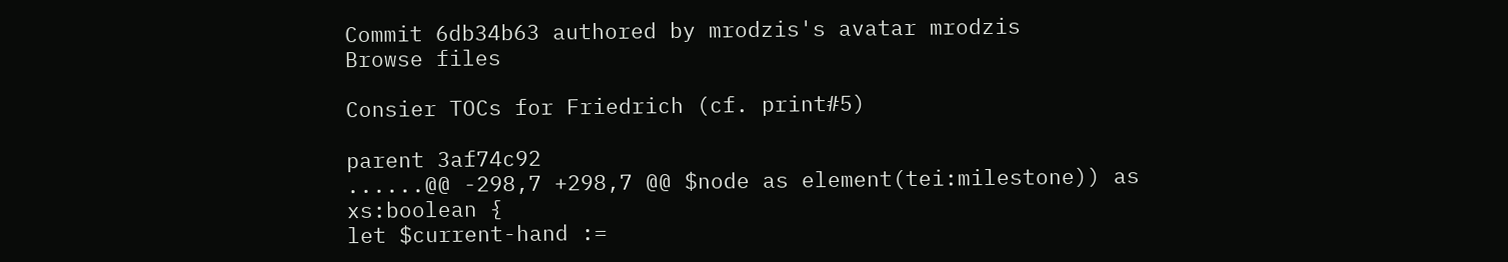Commit 6db34b63 authored by mrodzis's avatar mrodzis
Browse files

Consier TOCs for Friedrich (cf. print#5)

parent 3af74c92
......@@ -298,7 +298,7 @@ $node as element(tei:milestone)) as xs:boolean {
let $current-hand :=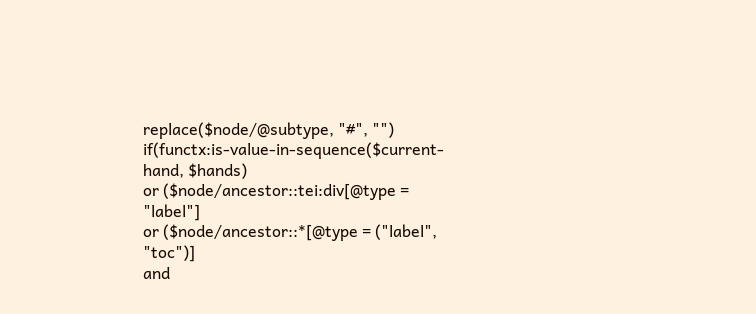replace($node/@subtype, "#", "")
if(functx:is-value-in-sequence($current-hand, $hands)
or ($node/ancestor::tei:div[@type = "label"]
or ($node/ancestor::*[@type = ("label", "toc")]
and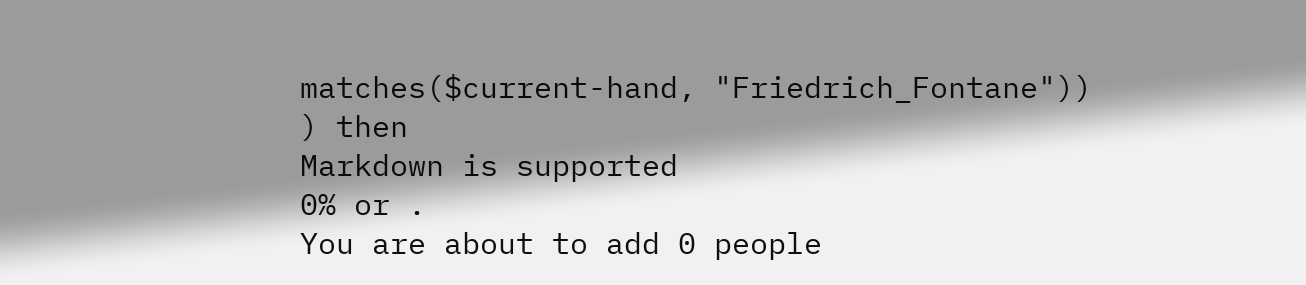matches($current-hand, "Friedrich_Fontane"))
) then
Markdown is supported
0% or .
You are about to add 0 people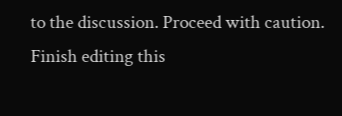to the discussion. Proceed with caution.
Finish editing this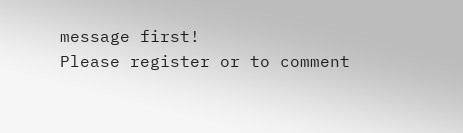message first!
Please register or to comment